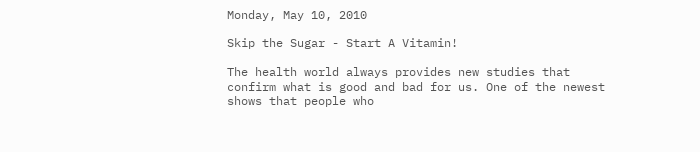Monday, May 10, 2010

Skip the Sugar - Start A Vitamin!

The health world always provides new studies that confirm what is good and bad for us. One of the newest shows that people who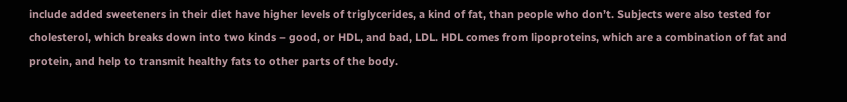include added sweeteners in their diet have higher levels of triglycerides, a kind of fat, than people who don’t. Subjects were also tested for cholesterol, which breaks down into two kinds – good, or HDL, and bad, LDL. HDL comes from lipoproteins, which are a combination of fat and protein, and help to transmit healthy fats to other parts of the body.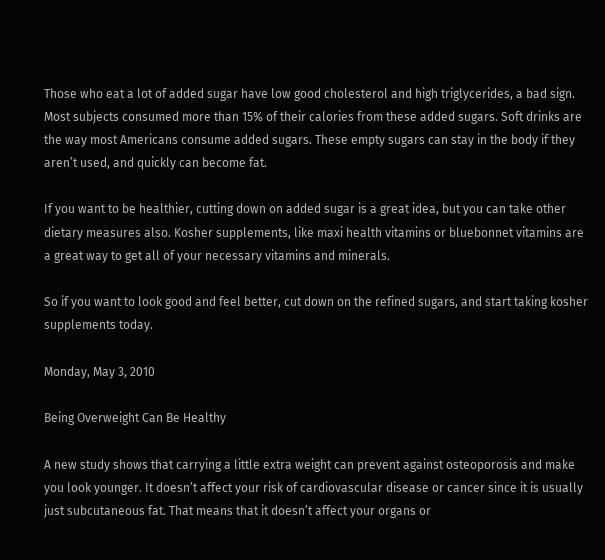Those who eat a lot of added sugar have low good cholesterol and high triglycerides, a bad sign.
Most subjects consumed more than 15% of their calories from these added sugars. Soft drinks are the way most Americans consume added sugars. These empty sugars can stay in the body if they aren’t used, and quickly can become fat.

If you want to be healthier, cutting down on added sugar is a great idea, but you can take other dietary measures also. Kosher supplements, like maxi health vitamins or bluebonnet vitamins are a great way to get all of your necessary vitamins and minerals.

So if you want to look good and feel better, cut down on the refined sugars, and start taking kosher supplements today.

Monday, May 3, 2010

Being Overweight Can Be Healthy

A new study shows that carrying a little extra weight can prevent against osteoporosis and make you look younger. It doesn’t affect your risk of cardiovascular disease or cancer since it is usually just subcutaneous fat. That means that it doesn’t affect your organs or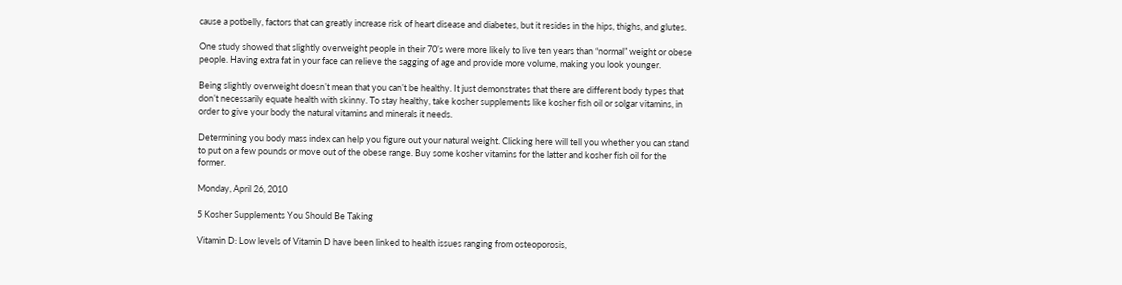cause a potbelly, factors that can greatly increase risk of heart disease and diabetes, but it resides in the hips, thighs, and glutes.

One study showed that slightly overweight people in their 70’s were more likely to live ten years than “normal” weight or obese people. Having extra fat in your face can relieve the sagging of age and provide more volume, making you look younger.

Being slightly overweight doesn’t mean that you can’t be healthy. It just demonstrates that there are different body types that don’t necessarily equate health with skinny. To stay healthy, take kosher supplements like kosher fish oil or solgar vitamins, in order to give your body the natural vitamins and minerals it needs.

Determining you body mass index can help you figure out your natural weight. Clicking here will tell you whether you can stand to put on a few pounds or move out of the obese range. Buy some kosher vitamins for the latter and kosher fish oil for the former.

Monday, April 26, 2010

5 Kosher Supplements You Should Be Taking

Vitamin D: Low levels of Vitamin D have been linked to health issues ranging from osteoporosis,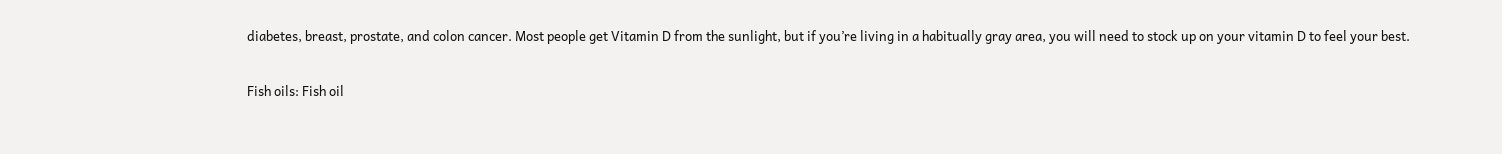diabetes, breast, prostate, and colon cancer. Most people get Vitamin D from the sunlight, but if you’re living in a habitually gray area, you will need to stock up on your vitamin D to feel your best.

Fish oils: Fish oil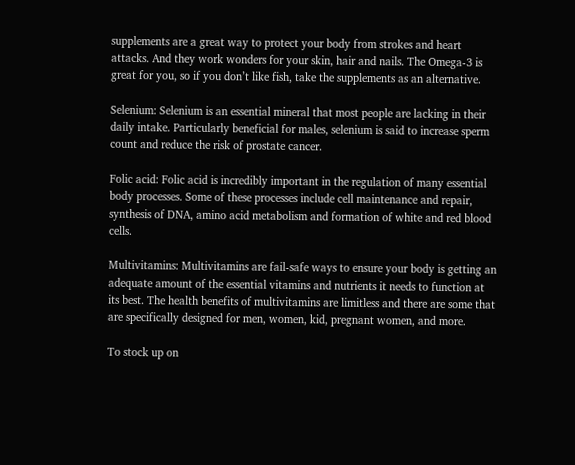supplements are a great way to protect your body from strokes and heart attacks. And they work wonders for your skin, hair and nails. The Omega-3 is great for you, so if you don’t like fish, take the supplements as an alternative.

Selenium: Selenium is an essential mineral that most people are lacking in their daily intake. Particularly beneficial for males, selenium is said to increase sperm count and reduce the risk of prostate cancer.

Folic acid: Folic acid is incredibly important in the regulation of many essential body processes. Some of these processes include cell maintenance and repair, synthesis of DNA, amino acid metabolism and formation of white and red blood cells.

Multivitamins: Multivitamins are fail-safe ways to ensure your body is getting an adequate amount of the essential vitamins and nutrients it needs to function at its best. The health benefits of multivitamins are limitless and there are some that are specifically designed for men, women, kid, pregnant women, and more.

To stock up on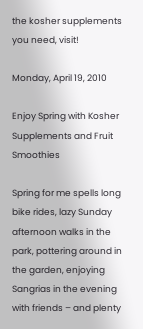the kosher supplements you need, visit!

Monday, April 19, 2010

Enjoy Spring with Kosher Supplements and Fruit Smoothies

Spring for me spells long bike rides, lazy Sunday afternoon walks in the park, pottering around in the garden, enjoying Sangrias in the evening with friends – and plenty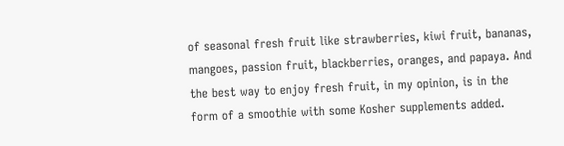of seasonal fresh fruit like strawberries, kiwi fruit, bananas, mangoes, passion fruit, blackberries, oranges, and papaya. And the best way to enjoy fresh fruit, in my opinion, is in the form of a smoothie with some Kosher supplements added.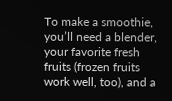To make a smoothie, you’ll need a blender, your favorite fresh fruits (frozen fruits work well, too), and a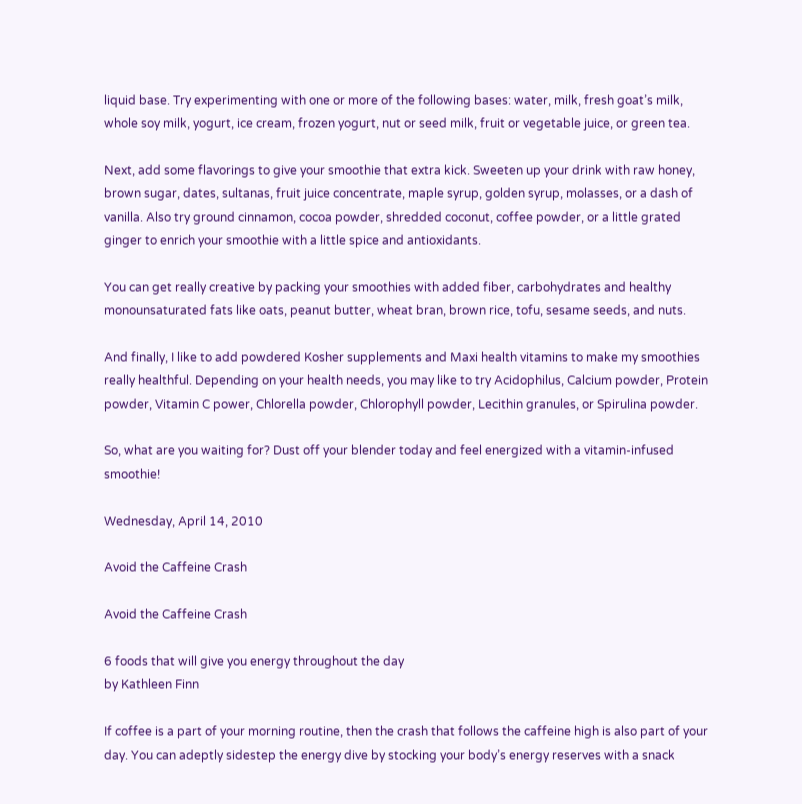liquid base. Try experimenting with one or more of the following bases: water, milk, fresh goat’s milk, whole soy milk, yogurt, ice cream, frozen yogurt, nut or seed milk, fruit or vegetable juice, or green tea.

Next, add some flavorings to give your smoothie that extra kick. Sweeten up your drink with raw honey, brown sugar, dates, sultanas, fruit juice concentrate, maple syrup, golden syrup, molasses, or a dash of vanilla. Also try ground cinnamon, cocoa powder, shredded coconut, coffee powder, or a little grated ginger to enrich your smoothie with a little spice and antioxidants.

You can get really creative by packing your smoothies with added fiber, carbohydrates and healthy monounsaturated fats like oats, peanut butter, wheat bran, brown rice, tofu, sesame seeds, and nuts.

And finally, I like to add powdered Kosher supplements and Maxi health vitamins to make my smoothies really healthful. Depending on your health needs, you may like to try Acidophilus, Calcium powder, Protein powder, Vitamin C power, Chlorella powder, Chlorophyll powder, Lecithin granules, or Spirulina powder.

So, what are you waiting for? Dust off your blender today and feel energized with a vitamin-infused smoothie!

Wednesday, April 14, 2010

Avoid the Caffeine Crash

Avoid the Caffeine Crash

6 foods that will give you energy throughout the day
by Kathleen Finn

If coffee is a part of your morning routine, then the crash that follows the caffeine high is also part of your day. You can adeptly sidestep the energy dive by stocking your body’s energy reserves with a snack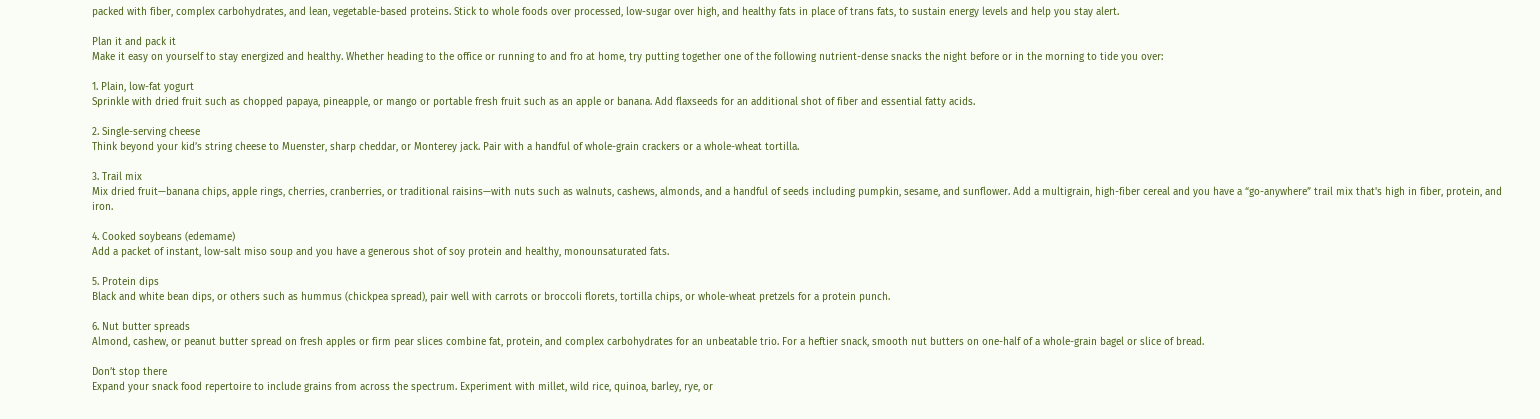packed with fiber, complex carbohydrates, and lean, vegetable-based proteins. Stick to whole foods over processed, low-sugar over high, and healthy fats in place of trans fats, to sustain energy levels and help you stay alert.

Plan it and pack it
Make it easy on yourself to stay energized and healthy. Whether heading to the office or running to and fro at home, try putting together one of the following nutrient-dense snacks the night before or in the morning to tide you over:

1. Plain, low-fat yogurt
Sprinkle with dried fruit such as chopped papaya, pineapple, or mango or portable fresh fruit such as an apple or banana. Add flaxseeds for an additional shot of fiber and essential fatty acids.

2. Single-serving cheese
Think beyond your kid’s string cheese to Muenster, sharp cheddar, or Monterey jack. Pair with a handful of whole-grain crackers or a whole-wheat tortilla.

3. Trail mix
Mix dried fruit—banana chips, apple rings, cherries, cranberries, or traditional raisins—with nuts such as walnuts, cashews, almonds, and a handful of seeds including pumpkin, sesame, and sunflower. Add a multigrain, high-fiber cereal and you have a “go-anywhere” trail mix that's high in fiber, protein, and iron.

4. Cooked soybeans (edemame)
Add a packet of instant, low-salt miso soup and you have a generous shot of soy protein and healthy, monounsaturated fats.

5. Protein dips
Black and white bean dips, or others such as hummus (chickpea spread), pair well with carrots or broccoli florets, tortilla chips, or whole-wheat pretzels for a protein punch.

6. Nut butter spreads
Almond, cashew, or peanut butter spread on fresh apples or firm pear slices combine fat, protein, and complex carbohydrates for an unbeatable trio. For a heftier snack, smooth nut butters on one-half of a whole-grain bagel or slice of bread.

Don’t stop there
Expand your snack food repertoire to include grains from across the spectrum. Experiment with millet, wild rice, quinoa, barley, rye, or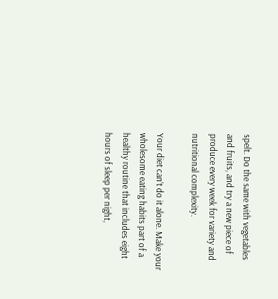spelt. Do the same with vegetables and fruits, and try a new piece of produce every week for variety and nutritional complexity.

Your diet can’t do it alone. Make your wholesome eating habits part of a healthy routine that includes eight hours of sleep per night,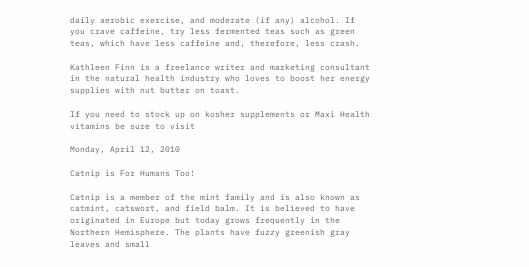daily aerobic exercise, and moderate (if any) alcohol. If you crave caffeine, try less fermented teas such as green teas, which have less caffeine and, therefore, less crash.

Kathleen Finn is a freelance writer and marketing consultant in the natural health industry who loves to boost her energy supplies with nut butter on toast.

If you need to stock up on kosher supplements or Maxi Health vitamins be sure to visit

Monday, April 12, 2010

Catnip is For Humans Too!

Catnip is a member of the mint family and is also known as catmint, catswort, and field balm. It is believed to have originated in Europe but today grows frequently in the Northern Hemisphere. The plants have fuzzy greenish gray leaves and small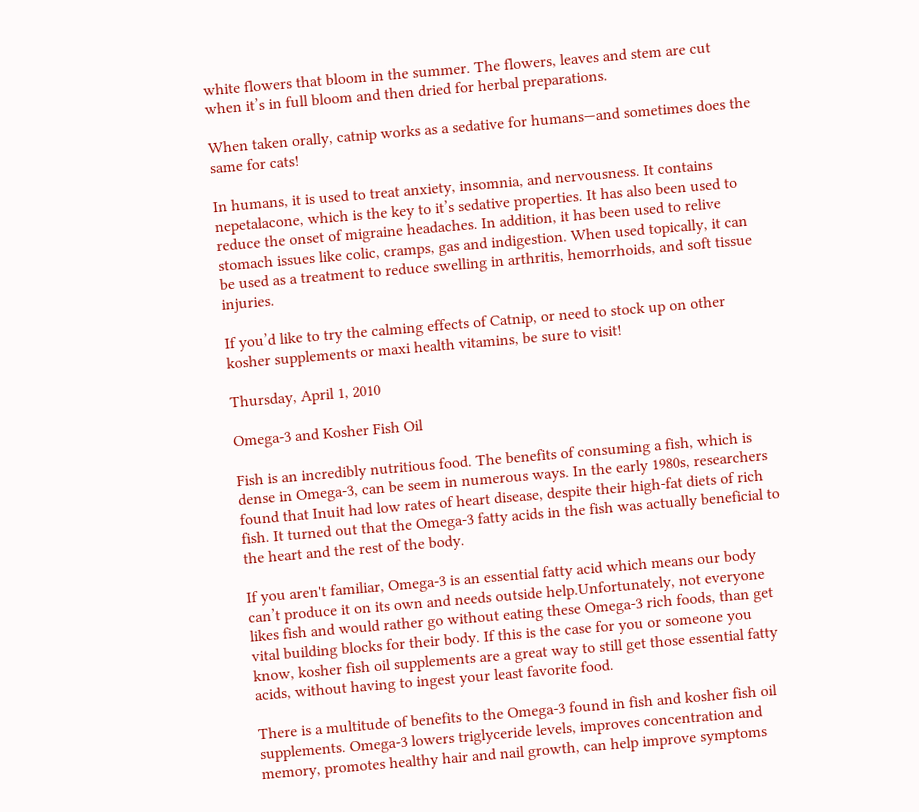white flowers that bloom in the summer. The flowers, leaves and stem are cut when it’s in full bloom and then dried for herbal preparations.

When taken orally, catnip works as a sedative for humans—and sometimes does the same for cats!

In humans, it is used to treat anxiety, insomnia, and nervousness. It contains nepetalacone, which is the key to it’s sedative properties. It has also been used to reduce the onset of migraine headaches. In addition, it has been used to relive stomach issues like colic, cramps, gas and indigestion. When used topically, it can be used as a treatment to reduce swelling in arthritis, hemorrhoids, and soft tissue injuries.

If you’d like to try the calming effects of Catnip, or need to stock up on other kosher supplements or maxi health vitamins, be sure to visit!

Thursday, April 1, 2010

Omega-3 and Kosher Fish Oil

Fish is an incredibly nutritious food. The benefits of consuming a fish, which is dense in Omega-3, can be seem in numerous ways. In the early 1980s, researchers found that Inuit had low rates of heart disease, despite their high-fat diets of rich fish. It turned out that the Omega-3 fatty acids in the fish was actually beneficial to the heart and the rest of the body.

If you aren't familiar, Omega-3 is an essential fatty acid which means our body can’t produce it on its own and needs outside help.Unfortunately, not everyone likes fish and would rather go without eating these Omega-3 rich foods, than get vital building blocks for their body. If this is the case for you or someone you know, kosher fish oil supplements are a great way to still get those essential fatty acids, without having to ingest your least favorite food.

There is a multitude of benefits to the Omega-3 found in fish and kosher fish oil supplements. Omega-3 lowers triglyceride levels, improves concentration and memory, promotes healthy hair and nail growth, can help improve symptoms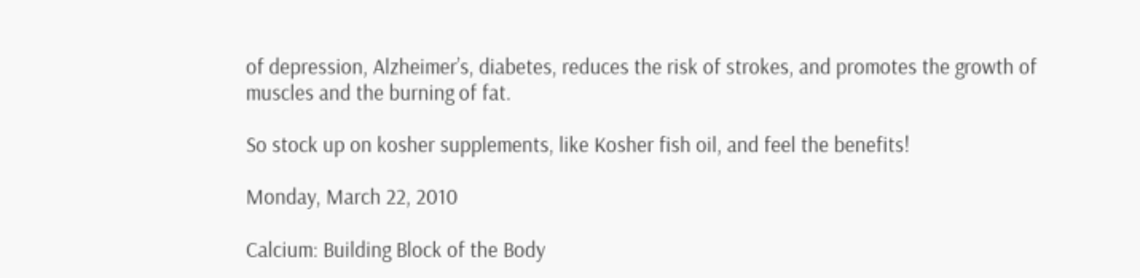of depression, Alzheimer’s, diabetes, reduces the risk of strokes, and promotes the growth of muscles and the burning of fat.

So stock up on kosher supplements, like Kosher fish oil, and feel the benefits!

Monday, March 22, 2010

Calcium: Building Block of the Body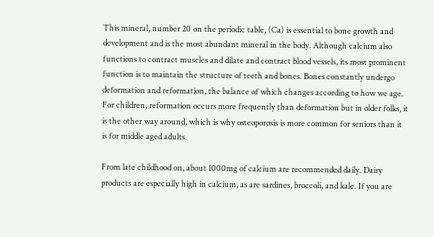This mineral, number 20 on the periodic table, (Ca) is essential to bone growth and development and is the most abundant mineral in the body. Although calcium also functions to contract muscles and dilate and contract blood vessels, its most prominent function is to maintain the structure of teeth and bones. Bones constantly undergo deformation and reformation, the balance of which changes according to how we age. For children, reformation occurs more frequently than deformation but in older folks, it is the other way around, which is why osteoporosis is more common for seniors than it is for middle aged adults.

From late childhood on, about 1000mg of calcium are recommended daily. Dairy products are especially high in calcium, as are sardines, broccoli, and kale. If you are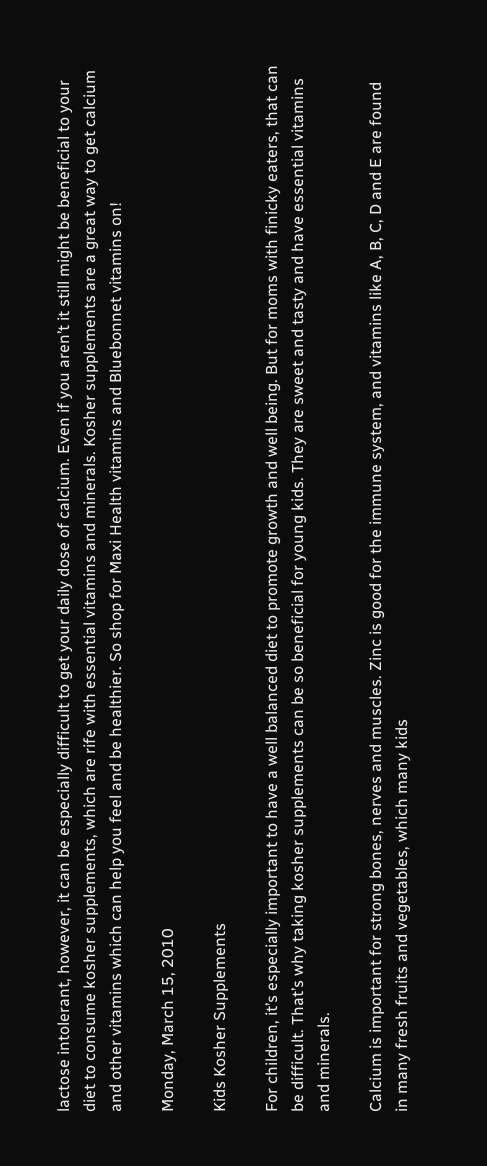lactose intolerant, however, it can be especially difficult to get your daily dose of calcium. Even if you aren’t it still might be beneficial to your diet to consume kosher supplements, which are rife with essential vitamins and minerals. Kosher supplements are a great way to get calcium and other vitamins which can help you feel and be healthier. So shop for Maxi Health vitamins and Bluebonnet vitamins on!

Monday, March 15, 2010

Kids Kosher Supplements

For children, it’s especially important to have a well balanced diet to promote growth and well being. But for moms with finicky eaters, that can be difficult. That’s why taking kosher supplements can be so beneficial for young kids. They are sweet and tasty and have essential vitamins and minerals.

Calcium is important for strong bones, nerves and muscles. Zinc is good for the immune system, and vitamins like A, B, C, D and E are found in many fresh fruits and vegetables, which many kids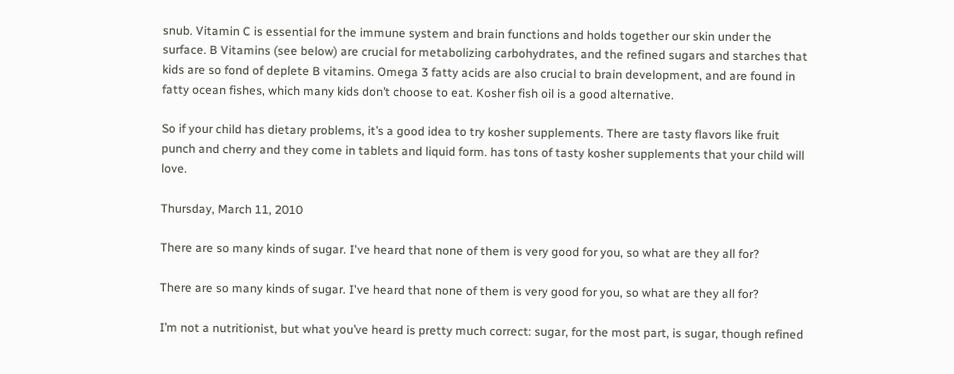snub. Vitamin C is essential for the immune system and brain functions and holds together our skin under the surface. B Vitamins (see below) are crucial for metabolizing carbohydrates, and the refined sugars and starches that kids are so fond of deplete B vitamins. Omega 3 fatty acids are also crucial to brain development, and are found in fatty ocean fishes, which many kids don’t choose to eat. Kosher fish oil is a good alternative.

So if your child has dietary problems, it’s a good idea to try kosher supplements. There are tasty flavors like fruit punch and cherry and they come in tablets and liquid form. has tons of tasty kosher supplements that your child will love.

Thursday, March 11, 2010

There are so many kinds of sugar. I've heard that none of them is very good for you, so what are they all for?

There are so many kinds of sugar. I've heard that none of them is very good for you, so what are they all for?

I’m not a nutritionist, but what you’ve heard is pretty much correct: sugar, for the most part, is sugar, though refined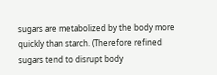sugars are metabolized by the body more quickly than starch. (Therefore refined sugars tend to disrupt body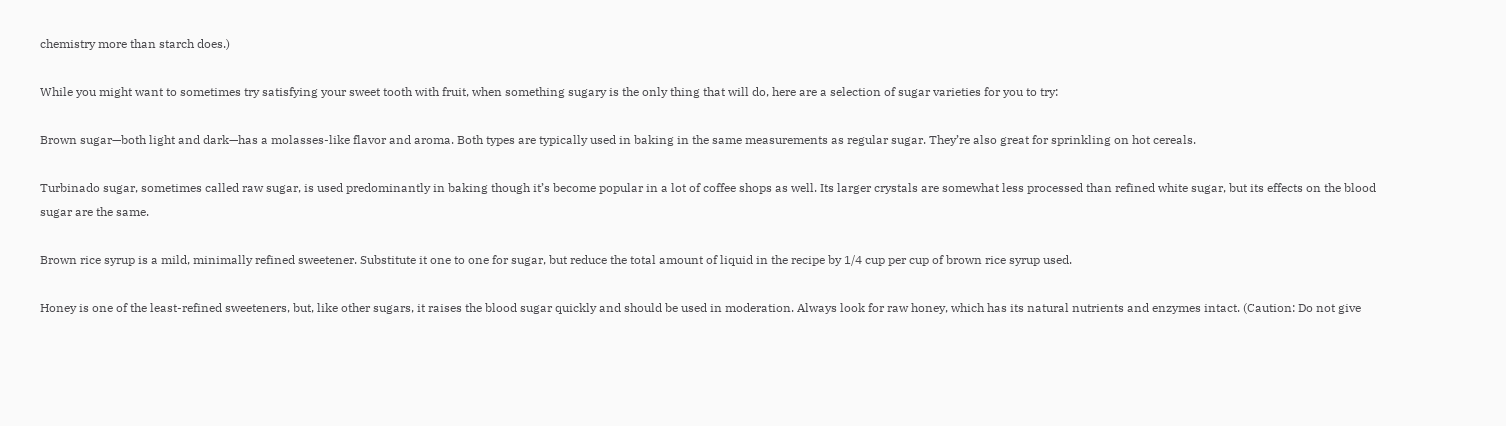chemistry more than starch does.)

While you might want to sometimes try satisfying your sweet tooth with fruit, when something sugary is the only thing that will do, here are a selection of sugar varieties for you to try:

Brown sugar—both light and dark—has a molasses-like flavor and aroma. Both types are typically used in baking in the same measurements as regular sugar. They’re also great for sprinkling on hot cereals.

Turbinado sugar, sometimes called raw sugar, is used predominantly in baking though it’s become popular in a lot of coffee shops as well. Its larger crystals are somewhat less processed than refined white sugar, but its effects on the blood sugar are the same.

Brown rice syrup is a mild, minimally refined sweetener. Substitute it one to one for sugar, but reduce the total amount of liquid in the recipe by 1/4 cup per cup of brown rice syrup used.

Honey is one of the least-refined sweeteners, but, like other sugars, it raises the blood sugar quickly and should be used in moderation. Always look for raw honey, which has its natural nutrients and enzymes intact. (Caution: Do not give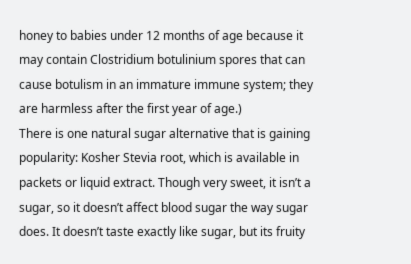honey to babies under 12 months of age because it may contain Clostridium botulinium spores that can cause botulism in an immature immune system; they are harmless after the first year of age.)
There is one natural sugar alternative that is gaining popularity: Kosher Stevia root, which is available in packets or liquid extract. Though very sweet, it isn’t a sugar, so it doesn’t affect blood sugar the way sugar does. It doesn’t taste exactly like sugar, but its fruity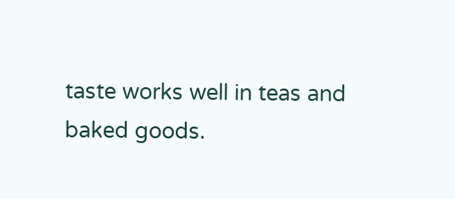taste works well in teas and baked goods.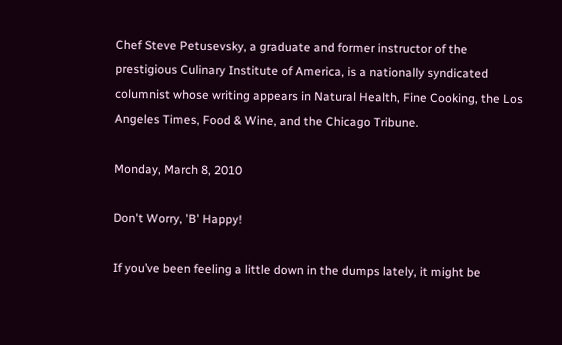Chef Steve Petusevsky, a graduate and former instructor of the prestigious Culinary Institute of America, is a nationally syndicated columnist whose writing appears in Natural Health, Fine Cooking, the Los Angeles Times, Food & Wine, and the Chicago Tribune.

Monday, March 8, 2010

Don't Worry, 'B' Happy!

If you’ve been feeling a little down in the dumps lately, it might be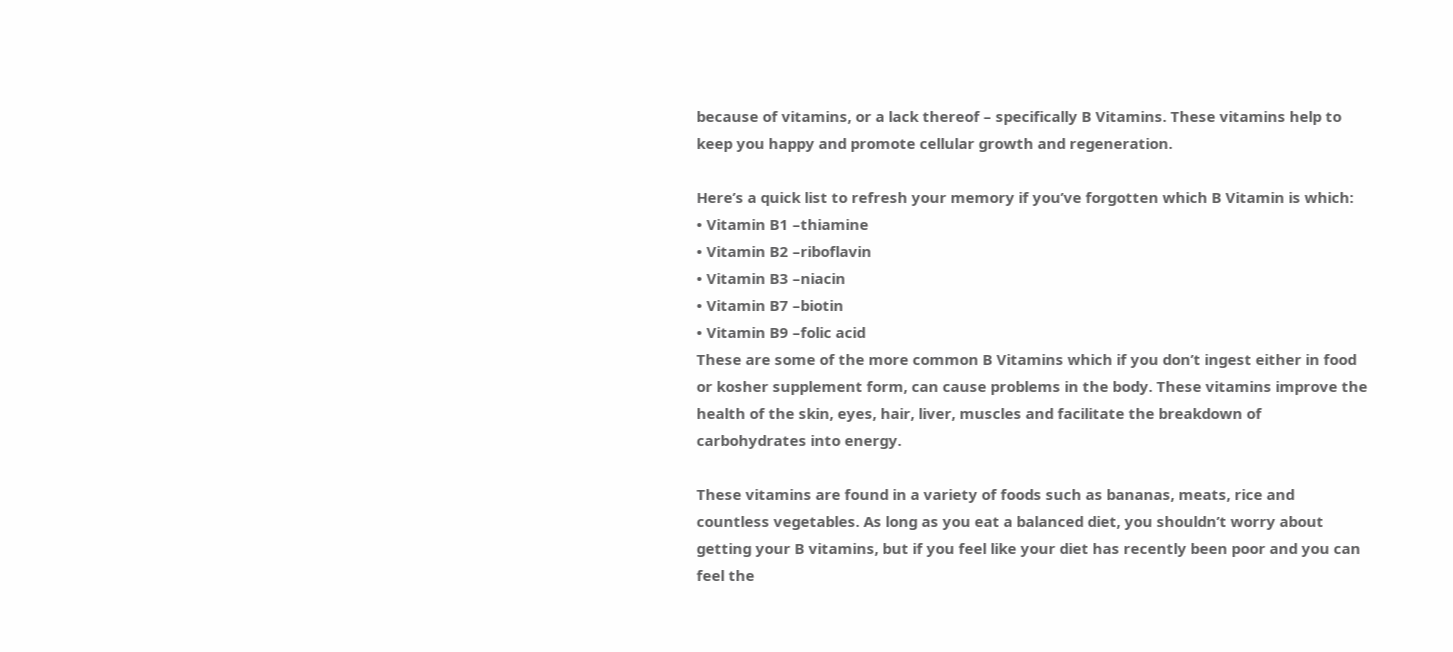because of vitamins, or a lack thereof – specifically B Vitamins. These vitamins help to keep you happy and promote cellular growth and regeneration.

Here’s a quick list to refresh your memory if you’ve forgotten which B Vitamin is which:
• Vitamin B1 –thiamine
• Vitamin B2 –riboflavin
• Vitamin B3 –niacin
• Vitamin B7 –biotin
• Vitamin B9 –folic acid
These are some of the more common B Vitamins which if you don’t ingest either in food or kosher supplement form, can cause problems in the body. These vitamins improve the health of the skin, eyes, hair, liver, muscles and facilitate the breakdown of carbohydrates into energy.

These vitamins are found in a variety of foods such as bananas, meats, rice and countless vegetables. As long as you eat a balanced diet, you shouldn’t worry about getting your B vitamins, but if you feel like your diet has recently been poor and you can feel the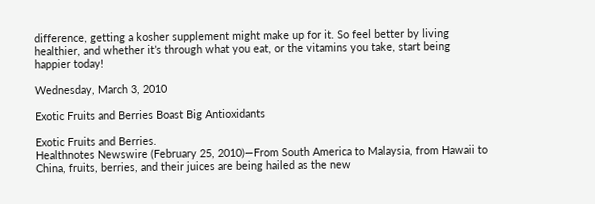difference, getting a kosher supplement might make up for it. So feel better by living healthier, and whether it’s through what you eat, or the vitamins you take, start being happier today!

Wednesday, March 3, 2010

Exotic Fruits and Berries Boast Big Antioxidants

Exotic Fruits and Berries.
Healthnotes Newswire (February 25, 2010)—From South America to Malaysia, from Hawaii to China, fruits, berries, and their juices are being hailed as the new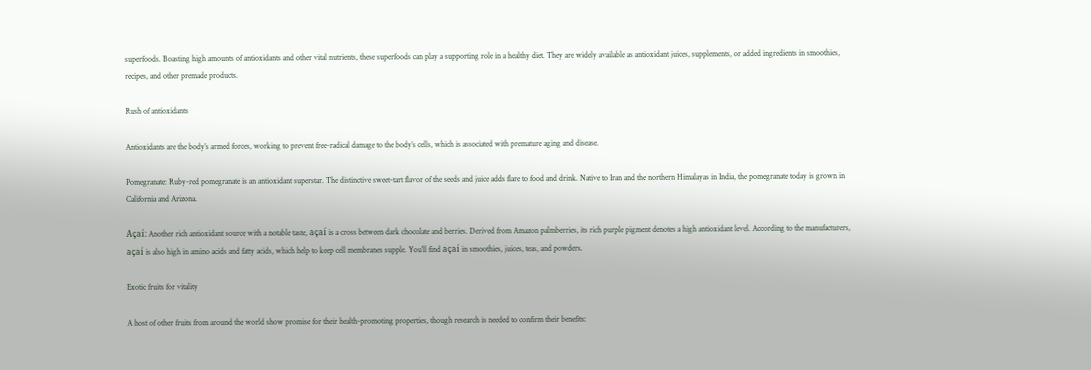superfoods. Boasting high amounts of antioxidants and other vital nutrients, these superfoods can play a supporting role in a healthy diet. They are widely available as antioxidant juices, supplements, or added ingredients in smoothies, recipes, and other premade products.

Rush of antioxidants

Antioxidants are the body’s armed forces, working to prevent free-radical damage to the body’s cells, which is associated with premature aging and disease.

Pomegranate: Ruby-red pomegranate is an antioxidant superstar. The distinctive sweet-tart flavor of the seeds and juice adds flare to food and drink. Native to Iran and the northern Himalayas in India, the pomegranate today is grown in California and Arizona.

Açaí: Another rich antioxidant source with a notable taste, açaí is a cross between dark chocolate and berries. Derived from Amazon palmberries, its rich purple pigment denotes a high antioxidant level. According to the manufacturers, açaí is also high in amino acids and fatty acids, which help to keep cell membranes supple. You’ll find açaí in smoothies, juices, teas, and powders.

Exotic fruits for vitality

A host of other fruits from around the world show promise for their health-promoting properties, though research is needed to confirm their benefits: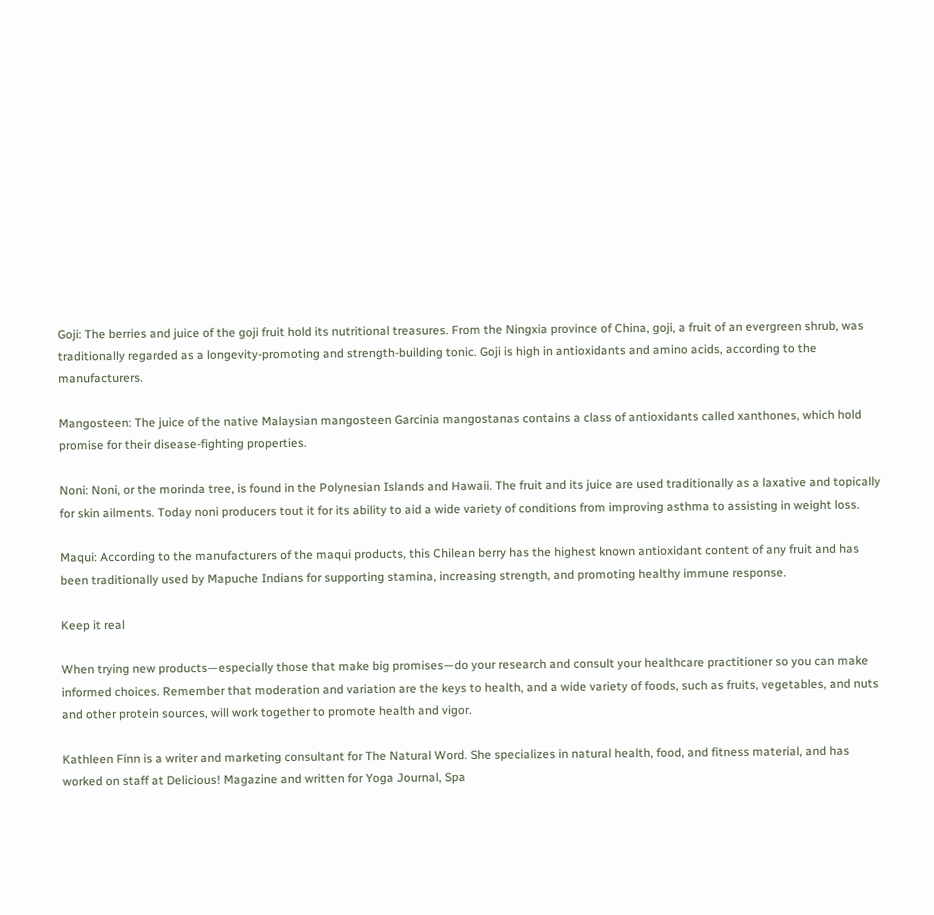Goji: The berries and juice of the goji fruit hold its nutritional treasures. From the Ningxia province of China, goji, a fruit of an evergreen shrub, was traditionally regarded as a longevity-promoting and strength-building tonic. Goji is high in antioxidants and amino acids, according to the manufacturers.

Mangosteen: The juice of the native Malaysian mangosteen Garcinia mangostanas contains a class of antioxidants called xanthones, which hold promise for their disease-fighting properties.

Noni: Noni, or the morinda tree, is found in the Polynesian Islands and Hawaii. The fruit and its juice are used traditionally as a laxative and topically for skin ailments. Today noni producers tout it for its ability to aid a wide variety of conditions from improving asthma to assisting in weight loss.

Maqui: According to the manufacturers of the maqui products, this Chilean berry has the highest known antioxidant content of any fruit and has been traditionally used by Mapuche Indians for supporting stamina, increasing strength, and promoting healthy immune response.

Keep it real

When trying new products—especially those that make big promises—do your research and consult your healthcare practitioner so you can make informed choices. Remember that moderation and variation are the keys to health, and a wide variety of foods, such as fruits, vegetables, and nuts and other protein sources, will work together to promote health and vigor.

Kathleen Finn is a writer and marketing consultant for The Natural Word. She specializes in natural health, food, and fitness material, and has worked on staff at Delicious! Magazine and written for Yoga Journal, Spa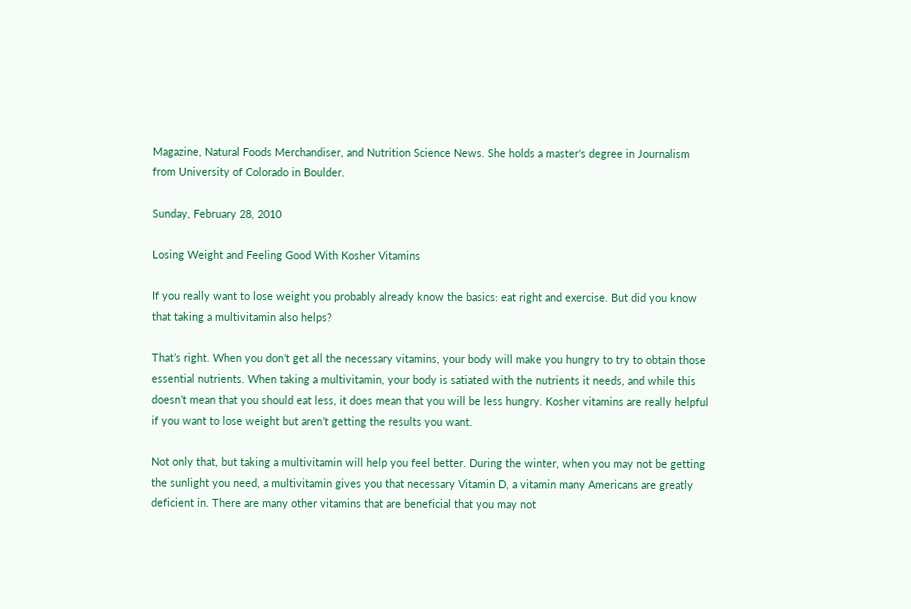Magazine, Natural Foods Merchandiser, and Nutrition Science News. She holds a master's degree in Journalism from University of Colorado in Boulder.

Sunday, February 28, 2010

Losing Weight and Feeling Good With Kosher Vitamins

If you really want to lose weight you probably already know the basics: eat right and exercise. But did you know that taking a multivitamin also helps?

That’s right. When you don’t get all the necessary vitamins, your body will make you hungry to try to obtain those essential nutrients. When taking a multivitamin, your body is satiated with the nutrients it needs, and while this doesn’t mean that you should eat less, it does mean that you will be less hungry. Kosher vitamins are really helpful if you want to lose weight but aren’t getting the results you want.

Not only that, but taking a multivitamin will help you feel better. During the winter, when you may not be getting the sunlight you need, a multivitamin gives you that necessary Vitamin D, a vitamin many Americans are greatly deficient in. There are many other vitamins that are beneficial that you may not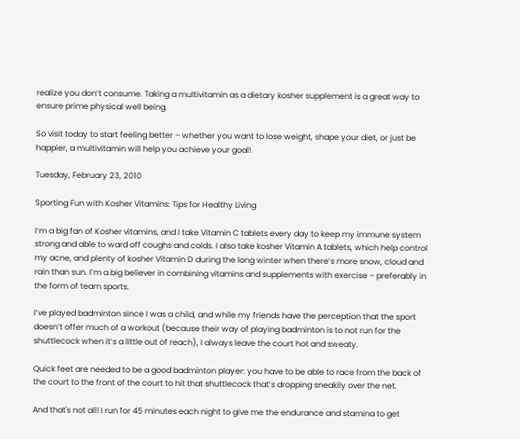realize you don’t consume. Taking a multivitamin as a dietary kosher supplement is a great way to ensure prime physical well being.

So visit today to start feeling better – whether you want to lose weight, shape your diet, or just be happier, a multivitamin will help you achieve your goal!

Tuesday, February 23, 2010

Sporting Fun with Kosher Vitamins: Tips for Healthy Living

I’m a big fan of Kosher vitamins, and I take Vitamin C tablets every day to keep my immune system strong and able to ward off coughs and colds. I also take kosher Vitamin A tablets, which help control my acne, and plenty of kosher Vitamin D during the long winter when there’s more snow, cloud and rain than sun. I’m a big believer in combining vitamins and supplements with exercise – preferably in the form of team sports.

I’ve played badminton since I was a child, and while my friends have the perception that the sport doesn’t offer much of a workout (because their way of playing badminton is to not run for the shuttlecock when it’s a little out of reach), I always leave the court hot and sweaty.

Quick feet are needed to be a good badminton player: you have to be able to race from the back of the court to the front of the court to hit that shuttlecock that’s dropping sneakily over the net.

And that's not all! I run for 45 minutes each night to give me the endurance and stamina to get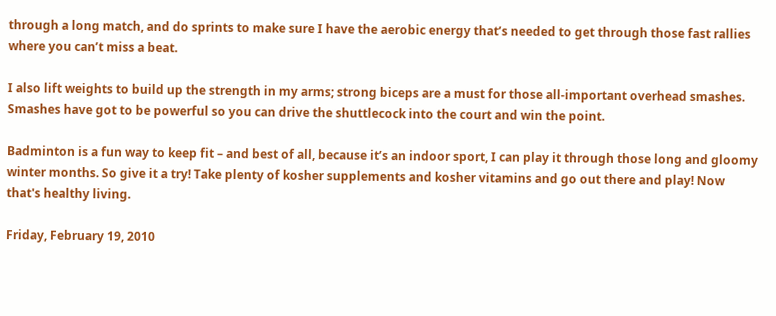through a long match, and do sprints to make sure I have the aerobic energy that’s needed to get through those fast rallies where you can’t miss a beat.

I also lift weights to build up the strength in my arms; strong biceps are a must for those all-important overhead smashes. Smashes have got to be powerful so you can drive the shuttlecock into the court and win the point.

Badminton is a fun way to keep fit – and best of all, because it’s an indoor sport, I can play it through those long and gloomy winter months. So give it a try! Take plenty of kosher supplements and kosher vitamins and go out there and play! Now that's healthy living.

Friday, February 19, 2010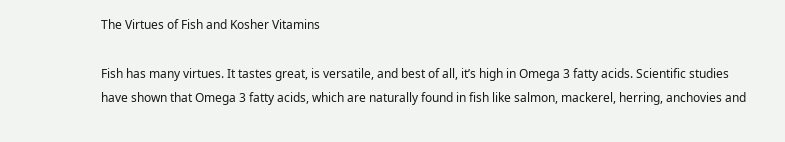The Virtues of Fish and Kosher Vitamins

Fish has many virtues. It tastes great, is versatile, and best of all, it’s high in Omega 3 fatty acids. Scientific studies have shown that Omega 3 fatty acids, which are naturally found in fish like salmon, mackerel, herring, anchovies and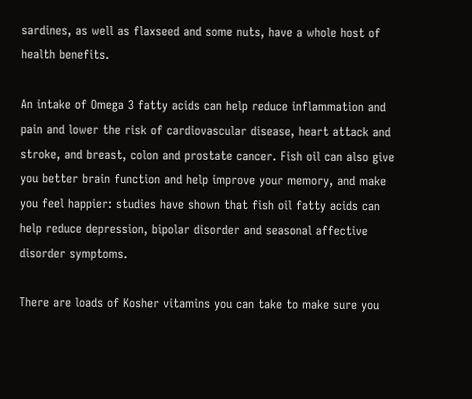sardines, as well as flaxseed and some nuts, have a whole host of health benefits.

An intake of Omega 3 fatty acids can help reduce inflammation and pain and lower the risk of cardiovascular disease, heart attack and stroke, and breast, colon and prostate cancer. Fish oil can also give you better brain function and help improve your memory, and make you feel happier: studies have shown that fish oil fatty acids can help reduce depression, bipolar disorder and seasonal affective disorder symptoms.

There are loads of Kosher vitamins you can take to make sure you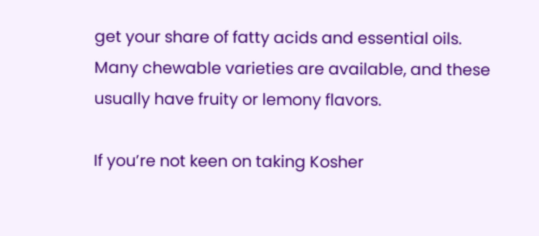get your share of fatty acids and essential oils. Many chewable varieties are available, and these usually have fruity or lemony flavors.

If you’re not keen on taking Kosher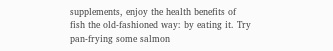supplements, enjoy the health benefits of fish the old-fashioned way: by eating it. Try pan-frying some salmon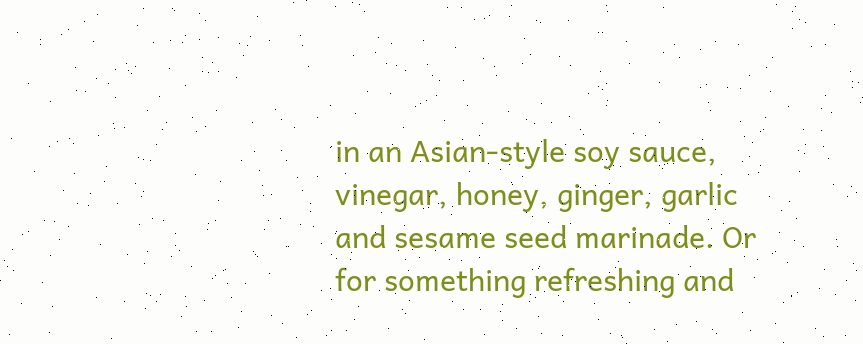in an Asian-style soy sauce, vinegar, honey, ginger, garlic and sesame seed marinade. Or for something refreshing and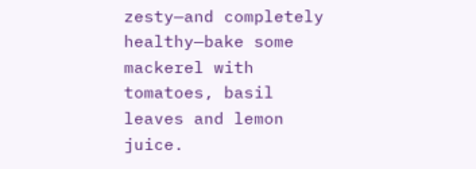zesty—and completely healthy—bake some mackerel with tomatoes, basil leaves and lemon juice.